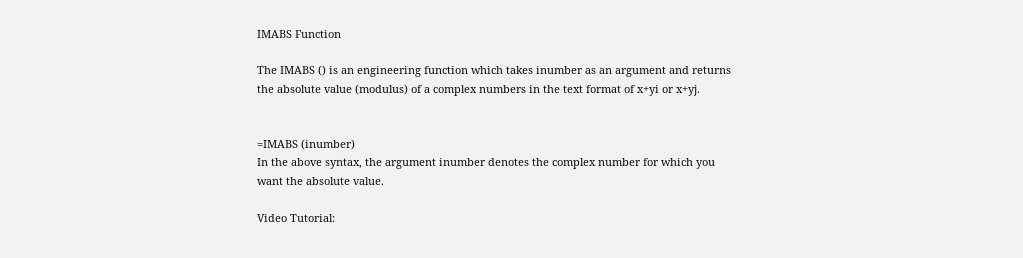IMABS Function

The IMABS () is an engineering function which takes inumber as an argument and returns the absolute value (modulus) of a complex numbers in the text format of x+yi or x+yj.


=IMABS (inumber)
In the above syntax, the argument inumber denotes the complex number for which you want the absolute value.

Video Tutorial: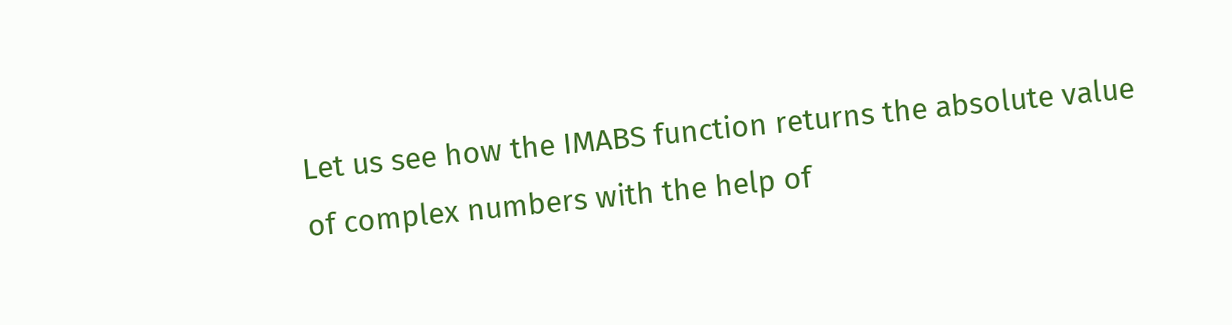Let us see how the IMABS function returns the absolute value of complex numbers with the help of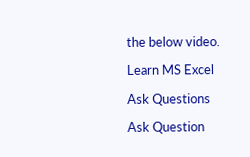the below video.

Learn MS Excel

Ask Questions

Ask Question